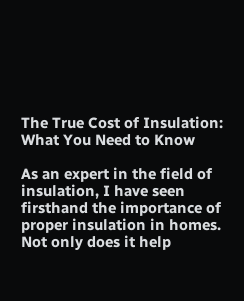The True Cost of Insulation: What You Need to Know

As an expert in the field of insulation, I have seen firsthand the importance of proper insulation in homes. Not only does it help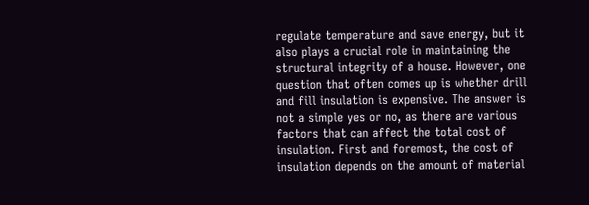regulate temperature and save energy, but it also plays a crucial role in maintaining the structural integrity of a house. However, one question that often comes up is whether drill and fill insulation is expensive. The answer is not a simple yes or no, as there are various factors that can affect the total cost of insulation. First and foremost, the cost of insulation depends on the amount of material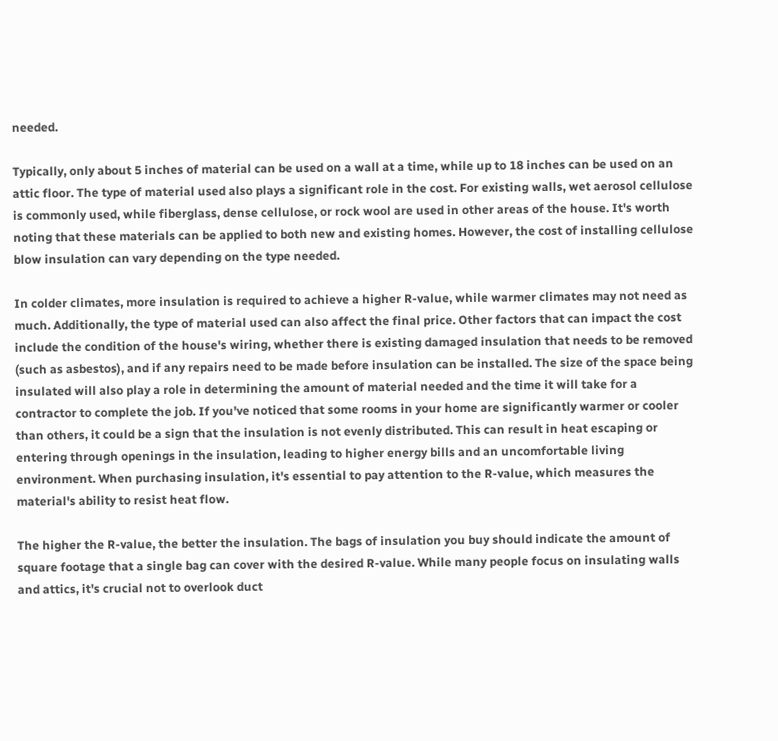needed.

Typically, only about 5 inches of material can be used on a wall at a time, while up to 18 inches can be used on an attic floor. The type of material used also plays a significant role in the cost. For existing walls, wet aerosol cellulose is commonly used, while fiberglass, dense cellulose, or rock wool are used in other areas of the house. It's worth noting that these materials can be applied to both new and existing homes. However, the cost of installing cellulose blow insulation can vary depending on the type needed.

In colder climates, more insulation is required to achieve a higher R-value, while warmer climates may not need as much. Additionally, the type of material used can also affect the final price. Other factors that can impact the cost include the condition of the house's wiring, whether there is existing damaged insulation that needs to be removed (such as asbestos), and if any repairs need to be made before insulation can be installed. The size of the space being insulated will also play a role in determining the amount of material needed and the time it will take for a contractor to complete the job. If you've noticed that some rooms in your home are significantly warmer or cooler than others, it could be a sign that the insulation is not evenly distributed. This can result in heat escaping or entering through openings in the insulation, leading to higher energy bills and an uncomfortable living environment. When purchasing insulation, it's essential to pay attention to the R-value, which measures the material's ability to resist heat flow.

The higher the R-value, the better the insulation. The bags of insulation you buy should indicate the amount of square footage that a single bag can cover with the desired R-value. While many people focus on insulating walls and attics, it's crucial not to overlook duct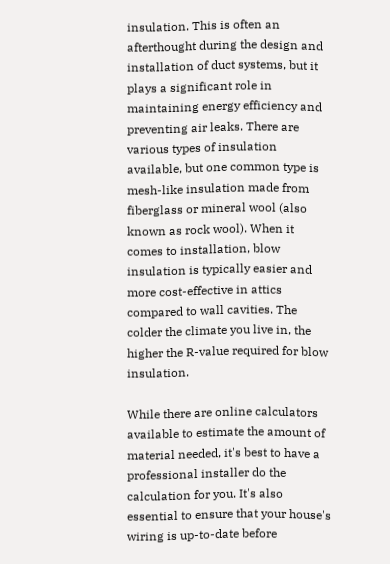insulation. This is often an afterthought during the design and installation of duct systems, but it plays a significant role in maintaining energy efficiency and preventing air leaks. There are various types of insulation available, but one common type is mesh-like insulation made from fiberglass or mineral wool (also known as rock wool). When it comes to installation, blow insulation is typically easier and more cost-effective in attics compared to wall cavities. The colder the climate you live in, the higher the R-value required for blow insulation.

While there are online calculators available to estimate the amount of material needed, it's best to have a professional installer do the calculation for you. It's also essential to ensure that your house's wiring is up-to-date before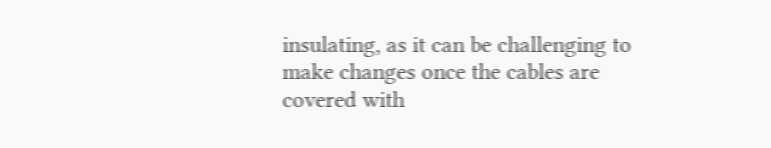insulating, as it can be challenging to make changes once the cables are covered with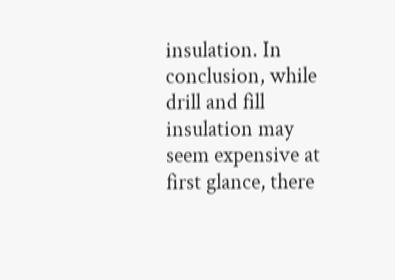insulation. In conclusion, while drill and fill insulation may seem expensive at first glance, there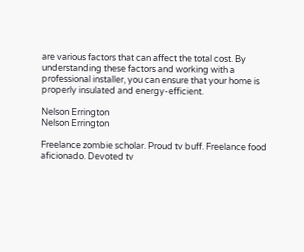are various factors that can affect the total cost. By understanding these factors and working with a professional installer, you can ensure that your home is properly insulated and energy-efficient.

Nelson Errington
Nelson Errington

Freelance zombie scholar. Proud tv buff. Freelance food aficionado. Devoted tv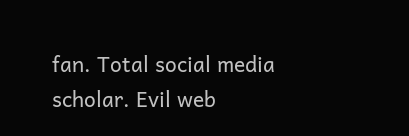fan. Total social media scholar. Evil web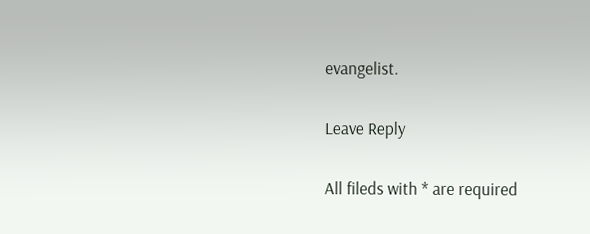evangelist.

Leave Reply

All fileds with * are required